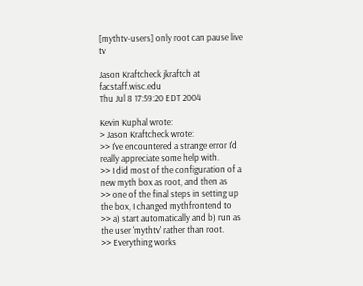[mythtv-users] only root can pause live tv

Jason Kraftcheck jkraftch at facstaff.wisc.edu
Thu Jul 8 17:59:20 EDT 2004

Kevin Kuphal wrote:
> Jason Kraftcheck wrote:
>> I've encountered a strange error I'd really appreciate some help with.
>> I did most of the configuration of a new myth box as root, and then as
>> one of the final steps in setting up the box, I changed mythfrontend to
>> a) start automatically and b) run as the user 'mythtv' rather than root.
>> Everything works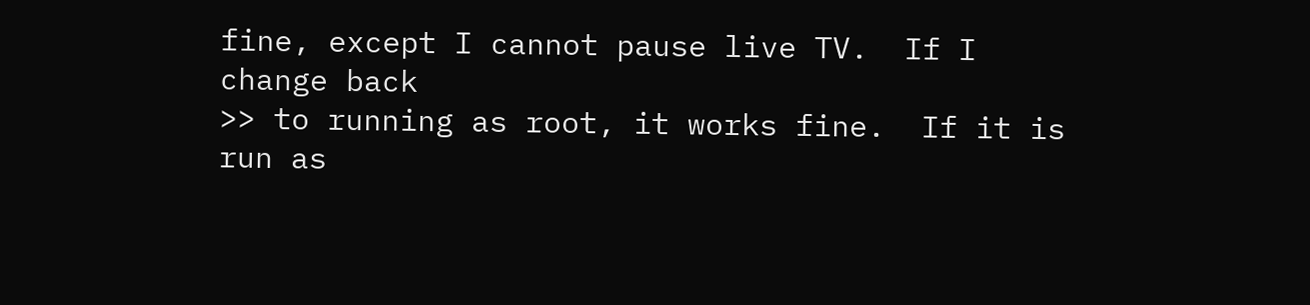fine, except I cannot pause live TV.  If I change back
>> to running as root, it works fine.  If it is run as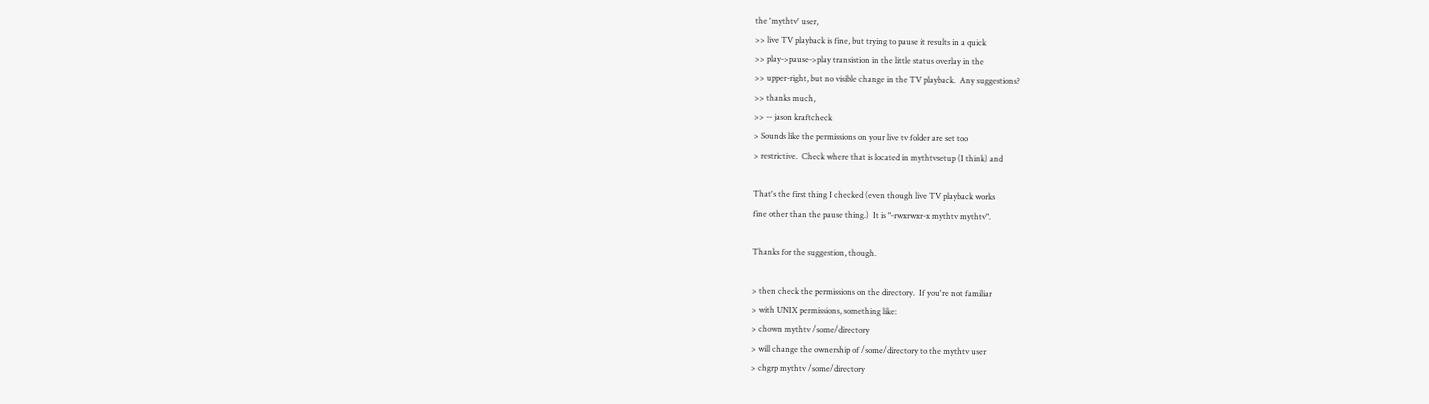the 'mythtv' user,
>> live TV playback is fine, but trying to pause it results in a quick
>> play->pause->play transistion in the little status overlay in the
>> upper-right, but no visible change in the TV playback.  Any suggestions?
>> thanks much,
>> -- jason kraftcheck
> Sounds like the permissions on your live tv folder are set too
> restrictive.  Check where that is located in mythtvsetup (I think) and

That's the first thing I checked (even though live TV playback works
fine other than the pause thing.)  It is "-rwxrwxr-x mythtv mythtv".

Thanks for the suggestion, though.

> then check the permissions on the directory.  If you're not familiar
> with UNIX permissions, something like:
> chown mythtv /some/directory
> will change the ownership of /some/directory to the mythtv user
> chgrp mythtv /some/directory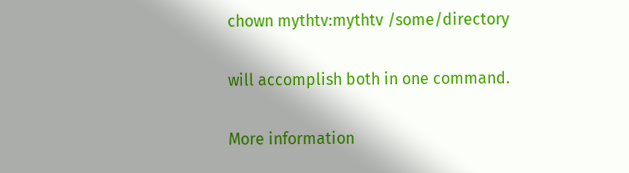chown mythtv:mythtv /some/directory

will accomplish both in one command.

More information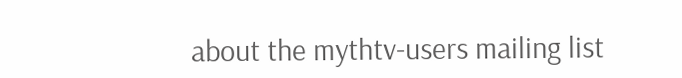about the mythtv-users mailing list